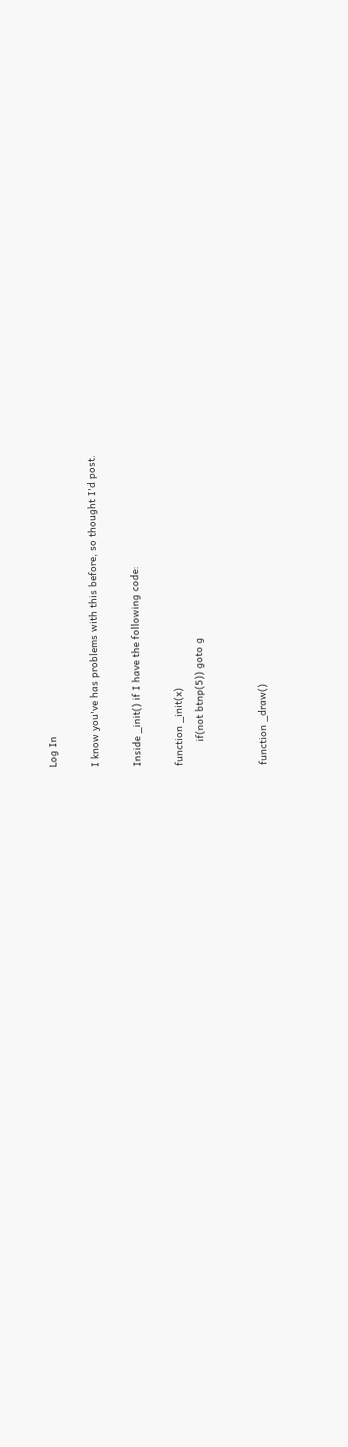Log In

I know you've has problems with this before, so thought I'd post.

Inside _init() if I have the following code:

function _init(x)
        if(not btnp(5)) goto g


function _draw()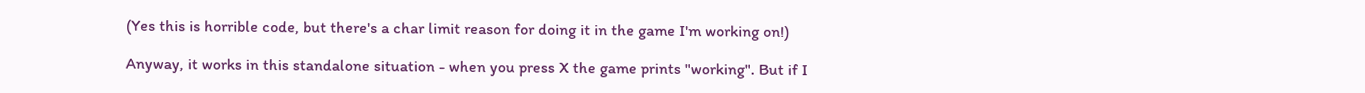(Yes this is horrible code, but there's a char limit reason for doing it in the game I'm working on!)

Anyway, it works in this standalone situation - when you press X the game prints "working". But if I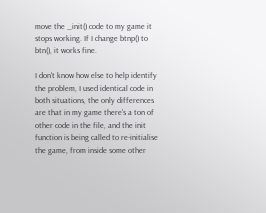move the _init() code to my game it stops working. If I change btnp() to btn(), it works fine.

I don't know how else to help identify the problem, I used identical code in both situations, the only differences are that in my game there's a ton of other code in the file, and the init function is being called to re-initialise the game, from inside some other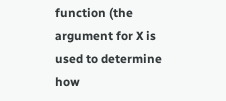function (the argument for X is used to determine how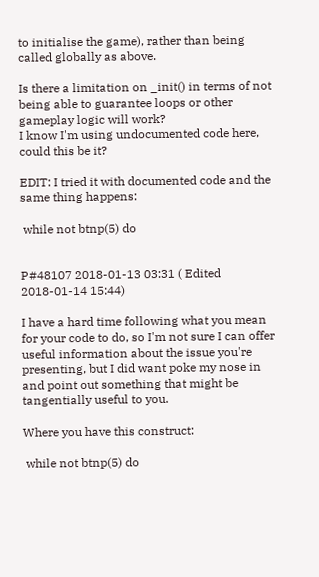to initialise the game), rather than being called globally as above.

Is there a limitation on _init() in terms of not being able to guarantee loops or other gameplay logic will work?
I know I'm using undocumented code here, could this be it?

EDIT: I tried it with documented code and the same thing happens:

 while not btnp(5) do


P#48107 2018-01-13 03:31 ( Edited 2018-01-14 15:44)

I have a hard time following what you mean for your code to do, so I'm not sure I can offer useful information about the issue you're presenting, but I did want poke my nose in and point out something that might be tangentially useful to you.

Where you have this construct:

 while not btnp(5) do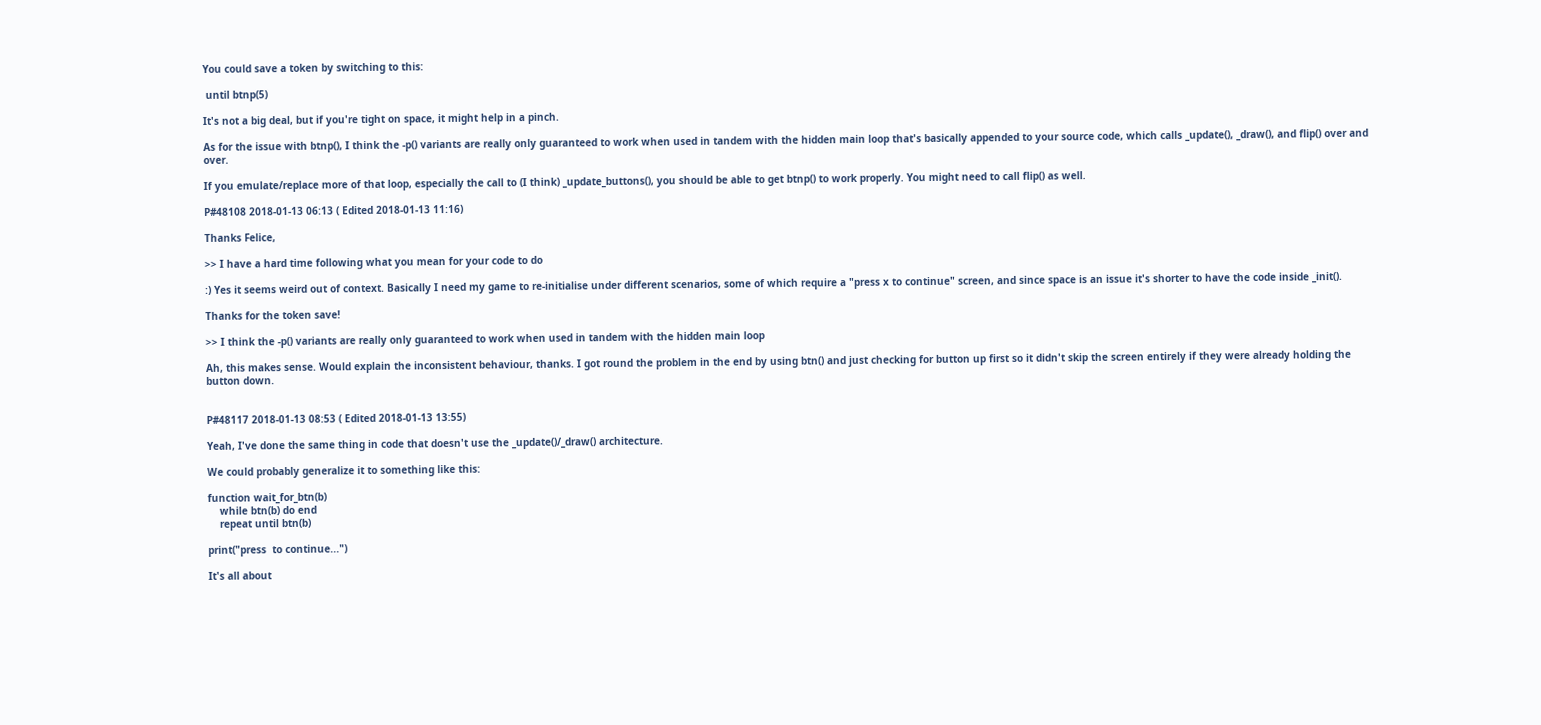You could save a token by switching to this:

 until btnp(5)

It's not a big deal, but if you're tight on space, it might help in a pinch.

As for the issue with btnp(), I think the -p() variants are really only guaranteed to work when used in tandem with the hidden main loop that's basically appended to your source code, which calls _update(), _draw(), and flip() over and over.

If you emulate/replace more of that loop, especially the call to (I think) _update_buttons(), you should be able to get btnp() to work properly. You might need to call flip() as well.

P#48108 2018-01-13 06:13 ( Edited 2018-01-13 11:16)

Thanks Felice,

>> I have a hard time following what you mean for your code to do

:) Yes it seems weird out of context. Basically I need my game to re-initialise under different scenarios, some of which require a "press x to continue" screen, and since space is an issue it's shorter to have the code inside _init().

Thanks for the token save!

>> I think the -p() variants are really only guaranteed to work when used in tandem with the hidden main loop

Ah, this makes sense. Would explain the inconsistent behaviour, thanks. I got round the problem in the end by using btn() and just checking for button up first so it didn't skip the screen entirely if they were already holding the button down.


P#48117 2018-01-13 08:53 ( Edited 2018-01-13 13:55)

Yeah, I've done the same thing in code that doesn't use the _update()/_draw() architecture.

We could probably generalize it to something like this:

function wait_for_btn(b)
    while btn(b) do end
    repeat until btn(b)

print("press  to continue...")

It's all about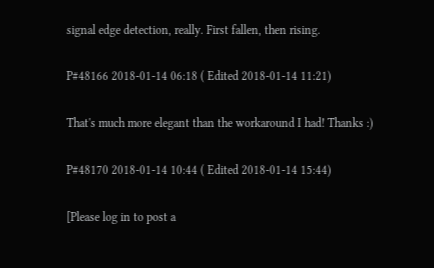signal edge detection, really. First fallen, then rising.

P#48166 2018-01-14 06:18 ( Edited 2018-01-14 11:21)

That's much more elegant than the workaround I had! Thanks :)

P#48170 2018-01-14 10:44 ( Edited 2018-01-14 15:44)

[Please log in to post a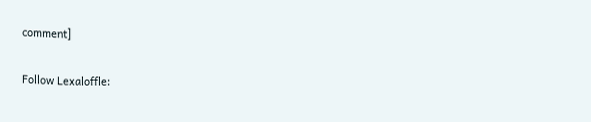comment]

Follow Lexaloffle: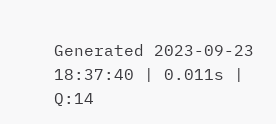Generated 2023-09-23 18:37:40 | 0.011s | Q:14